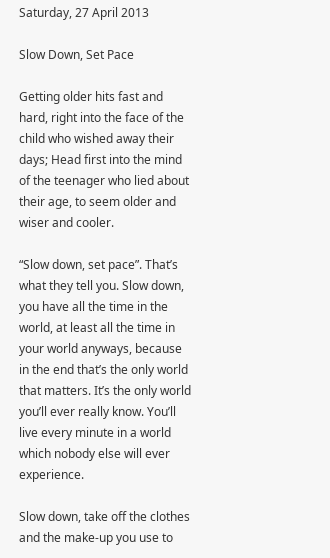Saturday, 27 April 2013

Slow Down, Set Pace

Getting older hits fast and hard, right into the face of the child who wished away their days; Head first into the mind of the teenager who lied about their age, to seem older and wiser and cooler.

“Slow down, set pace”. That’s what they tell you. Slow down, you have all the time in the world, at least all the time in your world anyways, because in the end that’s the only world that matters. It’s the only world you’ll ever really know. You’ll live every minute in a world which nobody else will ever experience.

Slow down, take off the clothes and the make-up you use to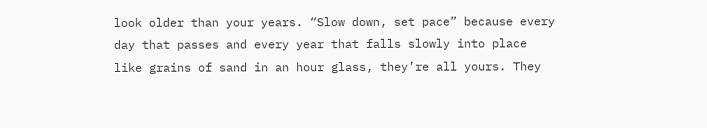look older than your years. “Slow down, set pace” because every day that passes and every year that falls slowly into place like grains of sand in an hour glass, they’re all yours. They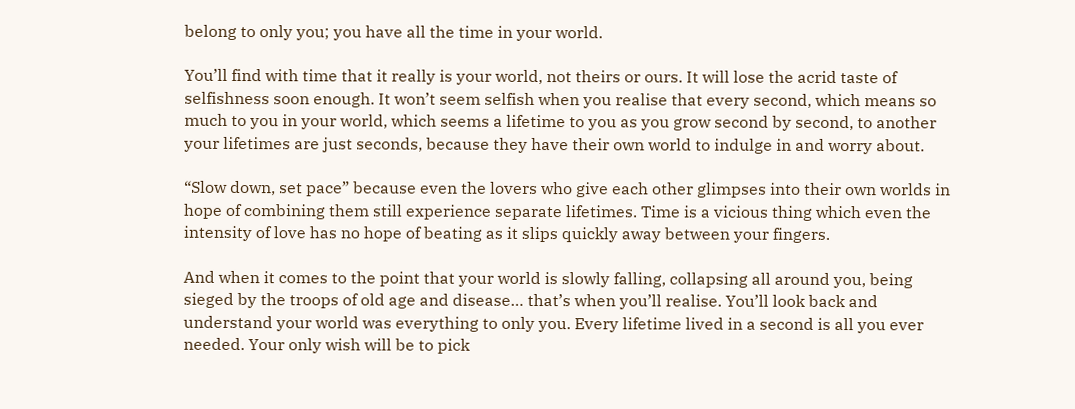belong to only you; you have all the time in your world.

You’ll find with time that it really is your world, not theirs or ours. It will lose the acrid taste of selfishness soon enough. It won’t seem selfish when you realise that every second, which means so much to you in your world, which seems a lifetime to you as you grow second by second, to another your lifetimes are just seconds, because they have their own world to indulge in and worry about.

“Slow down, set pace” because even the lovers who give each other glimpses into their own worlds in hope of combining them still experience separate lifetimes. Time is a vicious thing which even the intensity of love has no hope of beating as it slips quickly away between your fingers.

And when it comes to the point that your world is slowly falling, collapsing all around you, being sieged by the troops of old age and disease… that’s when you’ll realise. You’ll look back and understand your world was everything to only you. Every lifetime lived in a second is all you ever needed. Your only wish will be to pick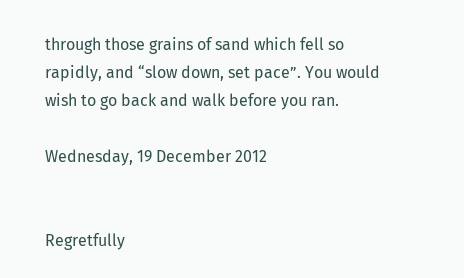through those grains of sand which fell so rapidly, and “slow down, set pace”. You would wish to go back and walk before you ran.

Wednesday, 19 December 2012


Regretfully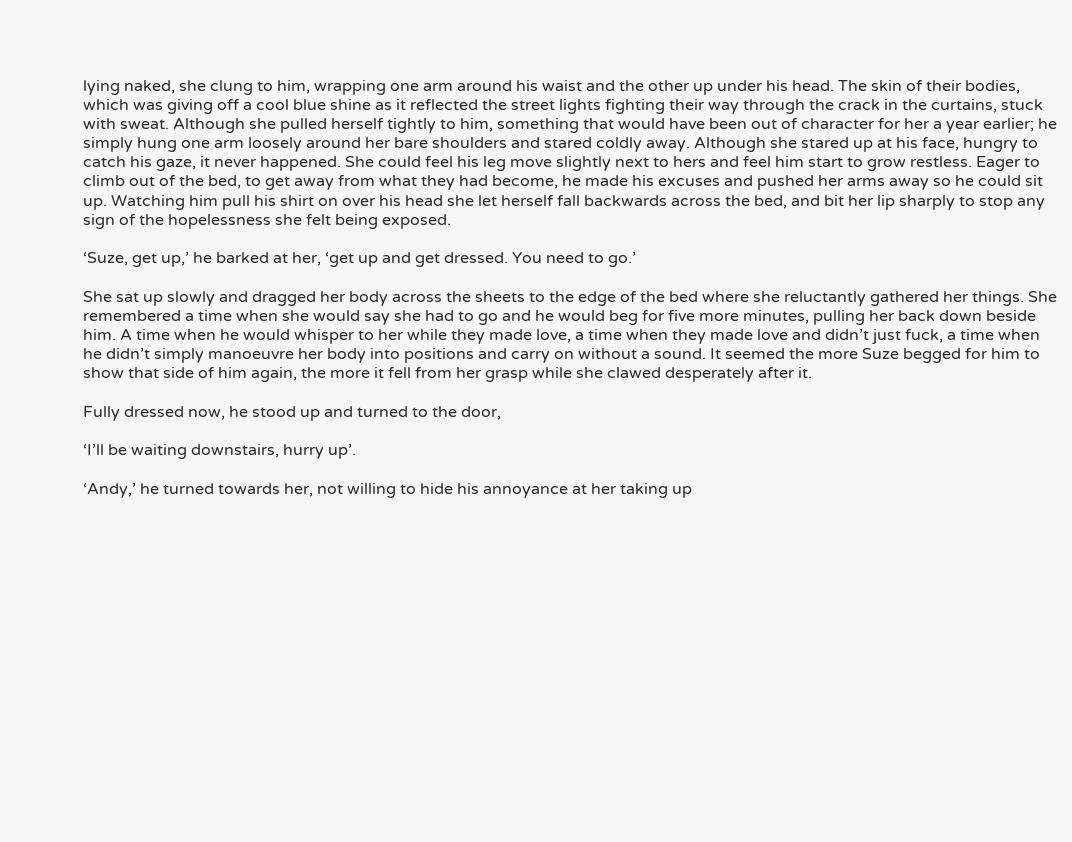lying naked, she clung to him, wrapping one arm around his waist and the other up under his head. The skin of their bodies, which was giving off a cool blue shine as it reflected the street lights fighting their way through the crack in the curtains, stuck with sweat. Although she pulled herself tightly to him, something that would have been out of character for her a year earlier; he simply hung one arm loosely around her bare shoulders and stared coldly away. Although she stared up at his face, hungry to catch his gaze, it never happened. She could feel his leg move slightly next to hers and feel him start to grow restless. Eager to climb out of the bed, to get away from what they had become, he made his excuses and pushed her arms away so he could sit up. Watching him pull his shirt on over his head she let herself fall backwards across the bed, and bit her lip sharply to stop any sign of the hopelessness she felt being exposed.

‘Suze, get up,’ he barked at her, ‘get up and get dressed. You need to go.’

She sat up slowly and dragged her body across the sheets to the edge of the bed where she reluctantly gathered her things. She remembered a time when she would say she had to go and he would beg for five more minutes, pulling her back down beside him. A time when he would whisper to her while they made love, a time when they made love and didn’t just fuck, a time when he didn’t simply manoeuvre her body into positions and carry on without a sound. It seemed the more Suze begged for him to show that side of him again, the more it fell from her grasp while she clawed desperately after it.

Fully dressed now, he stood up and turned to the door,

‘I’ll be waiting downstairs, hurry up’.

‘Andy,’ he turned towards her, not willing to hide his annoyance at her taking up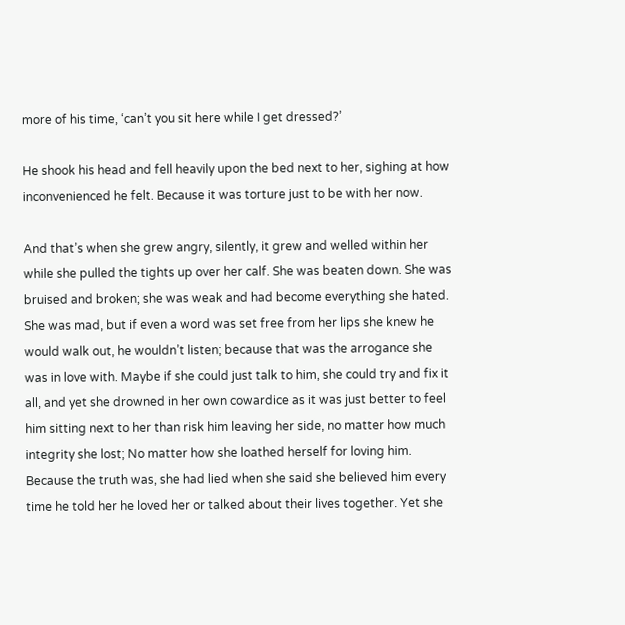more of his time, ‘can’t you sit here while I get dressed?’

He shook his head and fell heavily upon the bed next to her, sighing at how inconvenienced he felt. Because it was torture just to be with her now.

And that’s when she grew angry, silently, it grew and welled within her while she pulled the tights up over her calf. She was beaten down. She was bruised and broken; she was weak and had become everything she hated. She was mad, but if even a word was set free from her lips she knew he would walk out, he wouldn’t listen; because that was the arrogance she was in love with. Maybe if she could just talk to him, she could try and fix it all, and yet she drowned in her own cowardice as it was just better to feel him sitting next to her than risk him leaving her side, no matter how much integrity she lost; No matter how she loathed herself for loving him. Because the truth was, she had lied when she said she believed him every time he told her he loved her or talked about their lives together. Yet she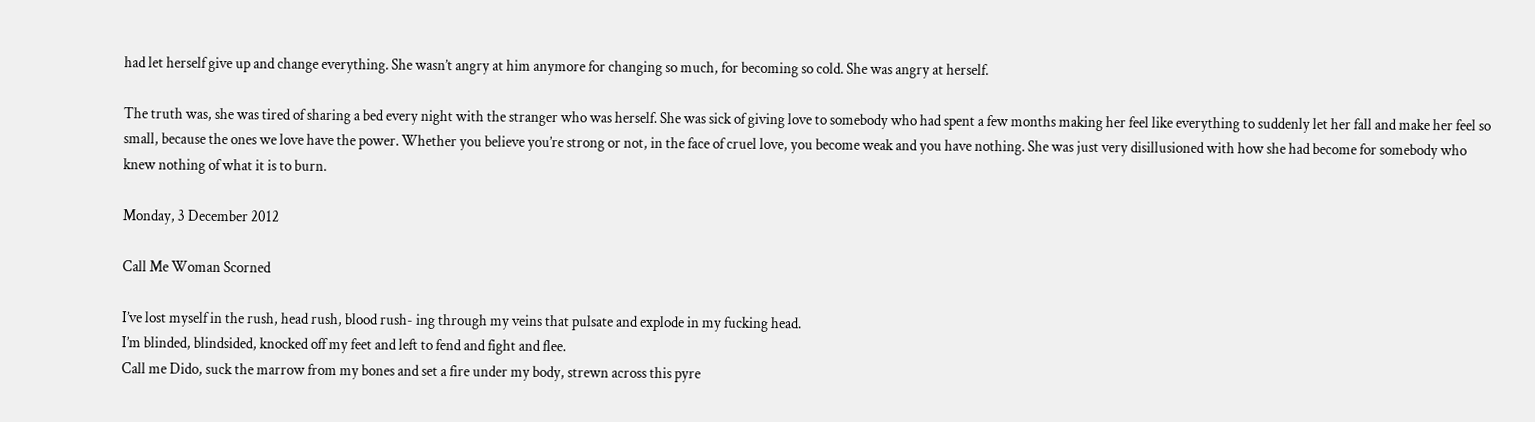had let herself give up and change everything. She wasn’t angry at him anymore for changing so much, for becoming so cold. She was angry at herself.

The truth was, she was tired of sharing a bed every night with the stranger who was herself. She was sick of giving love to somebody who had spent a few months making her feel like everything to suddenly let her fall and make her feel so small, because the ones we love have the power. Whether you believe you’re strong or not, in the face of cruel love, you become weak and you have nothing. She was just very disillusioned with how she had become for somebody who knew nothing of what it is to burn.

Monday, 3 December 2012

Call Me Woman Scorned

I’ve lost myself in the rush, head rush, blood rush- ing through my veins that pulsate and explode in my fucking head.
I’m blinded, blindsided, knocked off my feet and left to fend and fight and flee.
Call me Dido, suck the marrow from my bones and set a fire under my body, strewn across this pyre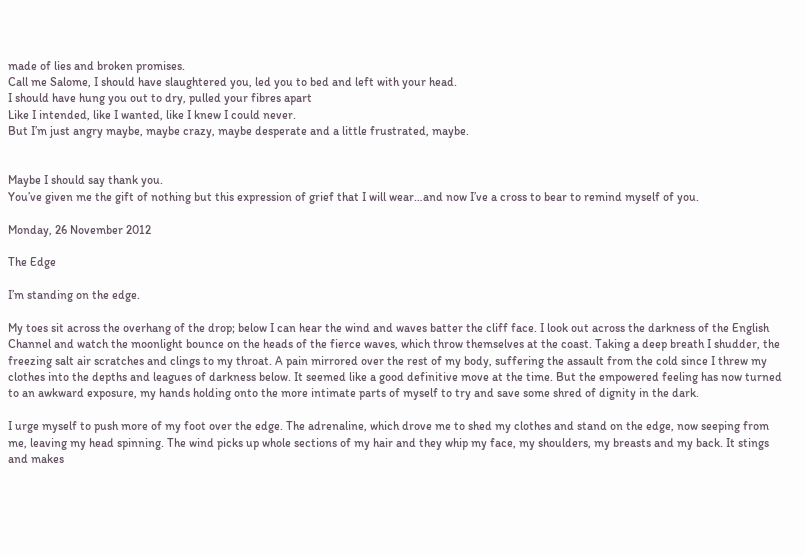made of lies and broken promises.
Call me Salome, I should have slaughtered you, led you to bed and left with your head.
I should have hung you out to dry, pulled your fibres apart
Like I intended, like I wanted, like I knew I could never.
But I’m just angry maybe, maybe crazy, maybe desperate and a little frustrated, maybe.


Maybe I should say thank you.
You’ve given me the gift of nothing but this expression of grief that I will wear…and now I’ve a cross to bear to remind myself of you.

Monday, 26 November 2012

The Edge

I’m standing on the edge.

My toes sit across the overhang of the drop; below I can hear the wind and waves batter the cliff face. I look out across the darkness of the English Channel and watch the moonlight bounce on the heads of the fierce waves, which throw themselves at the coast. Taking a deep breath I shudder, the freezing salt air scratches and clings to my throat. A pain mirrored over the rest of my body, suffering the assault from the cold since I threw my clothes into the depths and leagues of darkness below. It seemed like a good definitive move at the time. But the empowered feeling has now turned to an awkward exposure, my hands holding onto the more intimate parts of myself to try and save some shred of dignity in the dark.

I urge myself to push more of my foot over the edge. The adrenaline, which drove me to shed my clothes and stand on the edge, now seeping from me, leaving my head spinning. The wind picks up whole sections of my hair and they whip my face, my shoulders, my breasts and my back. It stings and makes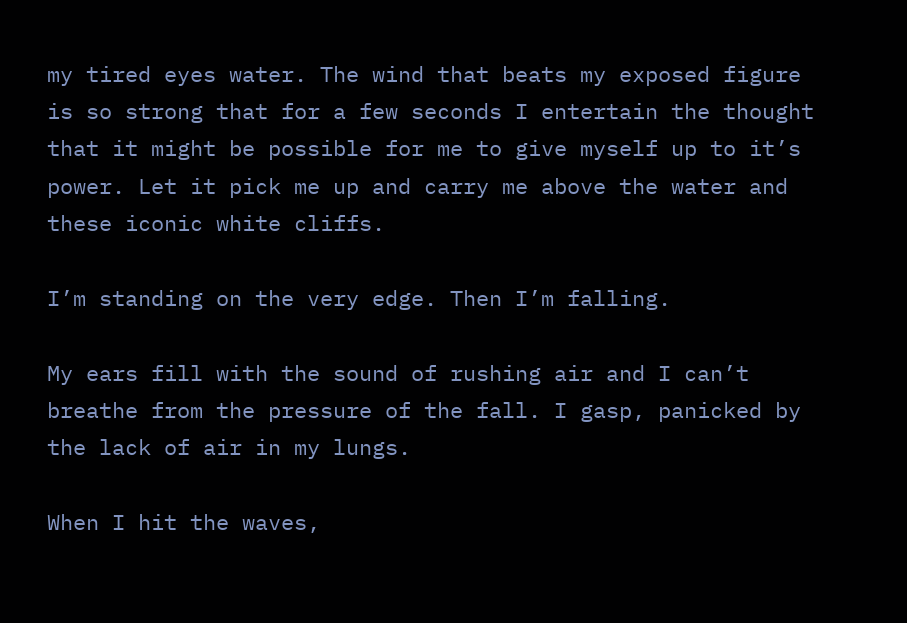my tired eyes water. The wind that beats my exposed figure is so strong that for a few seconds I entertain the thought that it might be possible for me to give myself up to it’s power. Let it pick me up and carry me above the water and these iconic white cliffs.

I’m standing on the very edge. Then I’m falling.

My ears fill with the sound of rushing air and I can’t breathe from the pressure of the fall. I gasp, panicked by the lack of air in my lungs.

When I hit the waves,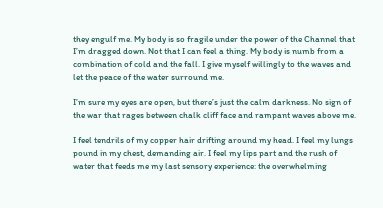they engulf me. My body is so fragile under the power of the Channel that I’m dragged down. Not that I can feel a thing. My body is numb from a combination of cold and the fall. I give myself willingly to the waves and let the peace of the water surround me.

I’m sure my eyes are open, but there’s just the calm darkness. No sign of the war that rages between chalk cliff face and rampant waves above me.

I feel tendrils of my copper hair drifting around my head. I feel my lungs pound in my chest, demanding air. I feel my lips part and the rush of water that feeds me my last sensory experience: the overwhelming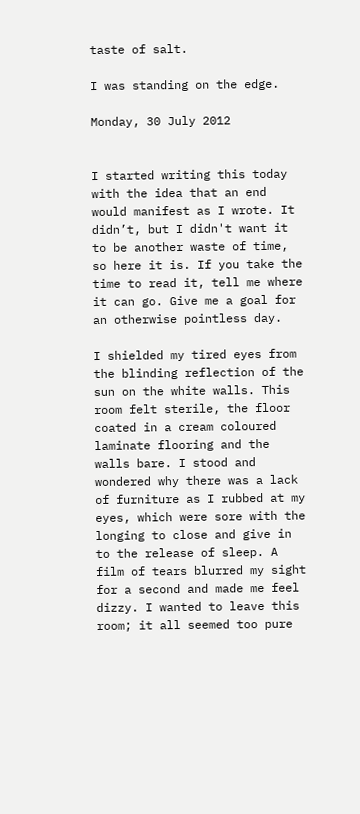taste of salt.

I was standing on the edge.

Monday, 30 July 2012


I started writing this today with the idea that an end would manifest as I wrote. It didn’t, but I didn't want it to be another waste of time, so here it is. If you take the time to read it, tell me where it can go. Give me a goal for an otherwise pointless day.

I shielded my tired eyes from the blinding reflection of the sun on the white walls. This room felt sterile, the floor coated in a cream coloured laminate flooring and the walls bare. I stood and wondered why there was a lack of furniture as I rubbed at my eyes, which were sore with the longing to close and give in to the release of sleep. A film of tears blurred my sight for a second and made me feel dizzy. I wanted to leave this room; it all seemed too pure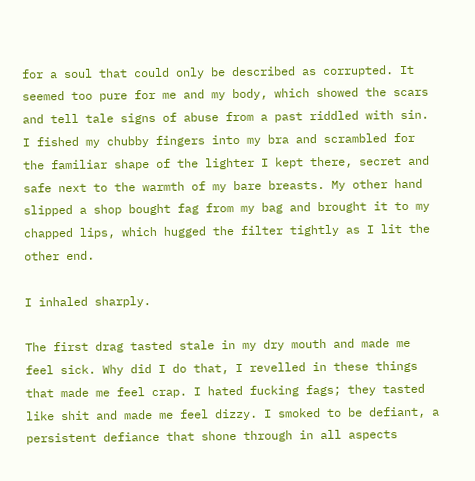for a soul that could only be described as corrupted. It seemed too pure for me and my body, which showed the scars and tell tale signs of abuse from a past riddled with sin. I fished my chubby fingers into my bra and scrambled for the familiar shape of the lighter I kept there, secret and safe next to the warmth of my bare breasts. My other hand slipped a shop bought fag from my bag and brought it to my chapped lips, which hugged the filter tightly as I lit the other end.

I inhaled sharply.

The first drag tasted stale in my dry mouth and made me feel sick. Why did I do that, I revelled in these things that made me feel crap. I hated fucking fags; they tasted like shit and made me feel dizzy. I smoked to be defiant, a persistent defiance that shone through in all aspects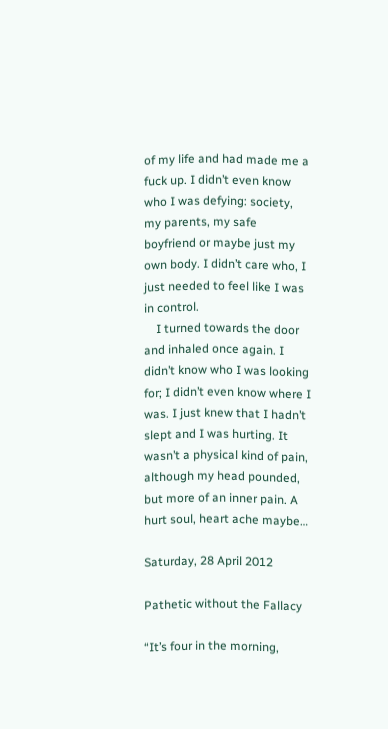of my life and had made me a fuck up. I didn’t even know who I was defying: society, my parents, my safe boyfriend or maybe just my own body. I didn’t care who, I just needed to feel like I was in control.
    I turned towards the door and inhaled once again. I didn’t know who I was looking for; I didn’t even know where I was. I just knew that I hadn’t slept and I was hurting. It wasn’t a physical kind of pain, although my head pounded, but more of an inner pain. A hurt soul, heart ache maybe…

Saturday, 28 April 2012

Pathetic without the Fallacy

“It’s four in the morning,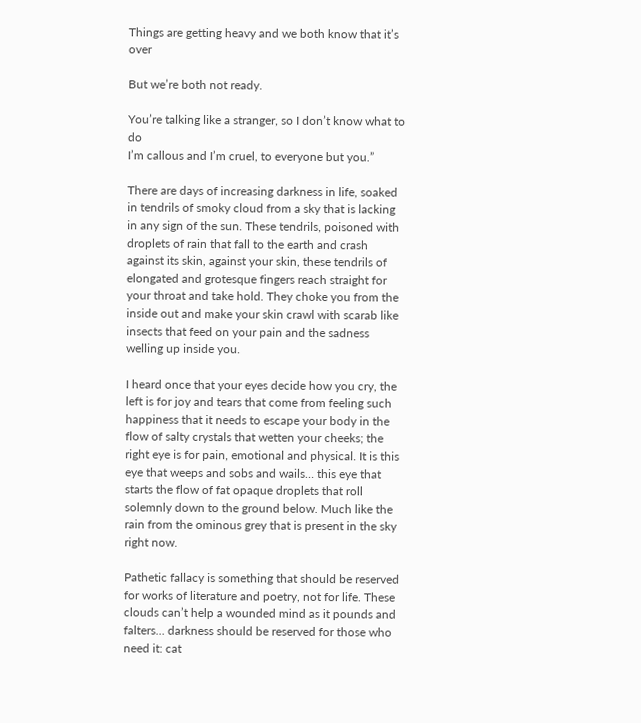Things are getting heavy and we both know that it’s over

But we’re both not ready.

You’re talking like a stranger, so I don’t know what to do
I’m callous and I’m cruel, to everyone but you.”

There are days of increasing darkness in life, soaked in tendrils of smoky cloud from a sky that is lacking in any sign of the sun. These tendrils, poisoned with droplets of rain that fall to the earth and crash against its skin, against your skin, these tendrils of elongated and grotesque fingers reach straight for your throat and take hold. They choke you from the inside out and make your skin crawl with scarab like insects that feed on your pain and the sadness welling up inside you.

I heard once that your eyes decide how you cry, the left is for joy and tears that come from feeling such happiness that it needs to escape your body in the flow of salty crystals that wetten your cheeks; the right eye is for pain, emotional and physical. It is this eye that weeps and sobs and wails… this eye that starts the flow of fat opaque droplets that roll solemnly down to the ground below. Much like the rain from the ominous grey that is present in the sky right now.

Pathetic fallacy is something that should be reserved for works of literature and poetry, not for life. These clouds can’t help a wounded mind as it pounds and falters… darkness should be reserved for those who need it: cat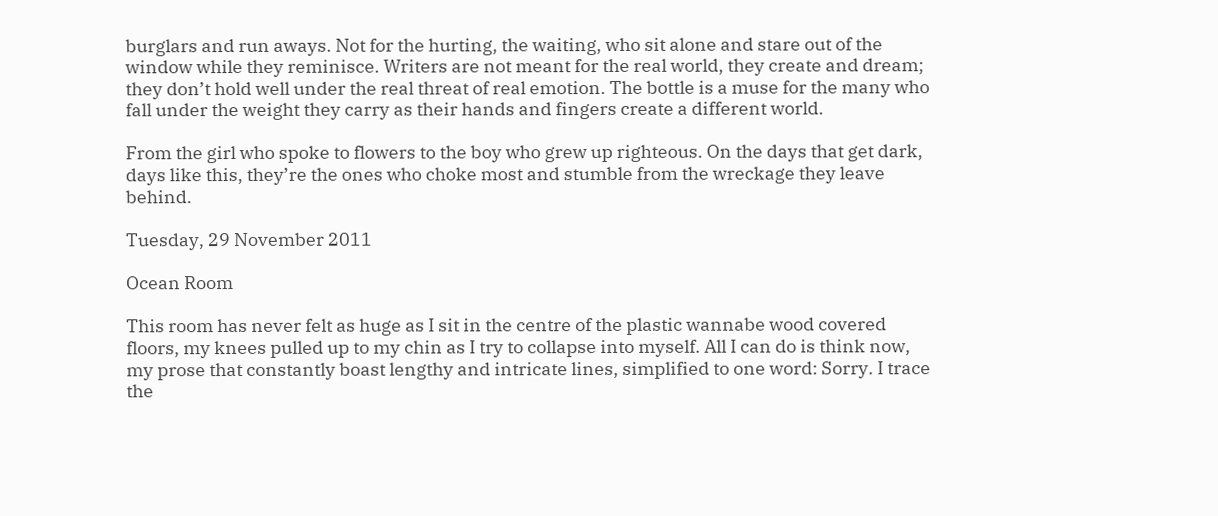burglars and run aways. Not for the hurting, the waiting, who sit alone and stare out of the window while they reminisce. Writers are not meant for the real world, they create and dream; they don’t hold well under the real threat of real emotion. The bottle is a muse for the many who fall under the weight they carry as their hands and fingers create a different world.

From the girl who spoke to flowers to the boy who grew up righteous. On the days that get dark, days like this, they’re the ones who choke most and stumble from the wreckage they leave behind.

Tuesday, 29 November 2011

Ocean Room

This room has never felt as huge as I sit in the centre of the plastic wannabe wood covered floors, my knees pulled up to my chin as I try to collapse into myself. All I can do is think now, my prose that constantly boast lengthy and intricate lines, simplified to one word: Sorry. I trace the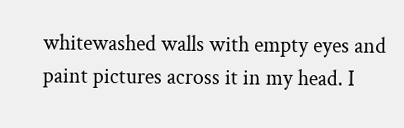whitewashed walls with empty eyes and paint pictures across it in my head. I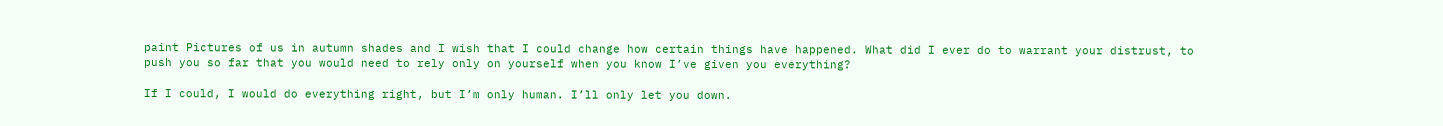paint Pictures of us in autumn shades and I wish that I could change how certain things have happened. What did I ever do to warrant your distrust, to push you so far that you would need to rely only on yourself when you know I’ve given you everything?

If I could, I would do everything right, but I’m only human. I’ll only let you down.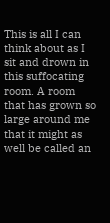This is all I can think about as I sit and drown in this suffocating room. A room that has grown so large around me that it might as well be called an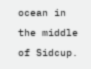ocean in the middle of Sidcup.